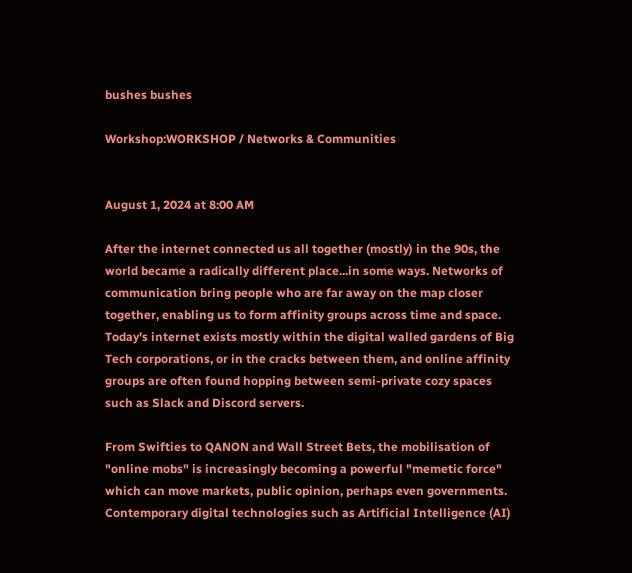bushes bushes

Workshop:WORKSHOP / Networks & Communities


August 1, 2024 at 8:00 AM

After the internet connected us all together (mostly) in the 90s, the world became a radically different place...in some ways. Networks of communication bring people who are far away on the map closer together, enabling us to form affinity groups across time and space. Today's internet exists mostly within the digital walled gardens of Big Tech corporations, or in the cracks between them, and online affinity groups are often found hopping between semi-private cozy spaces such as Slack and Discord servers.

From Swifties to QANON and Wall Street Bets, the mobilisation of "online mobs" is increasingly becoming a powerful "memetic force" which can move markets, public opinion, perhaps even governments. Contemporary digital technologies such as Artificial Intelligence (AI)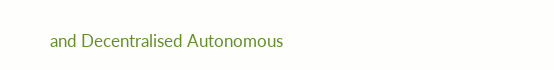and Decentralised Autonomous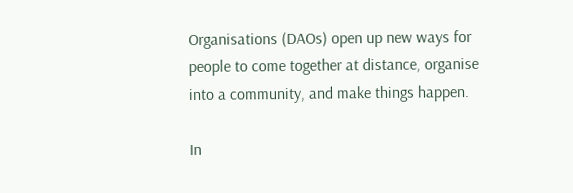Organisations (DAOs) open up new ways for people to come together at distance, organise into a community, and make things happen.

In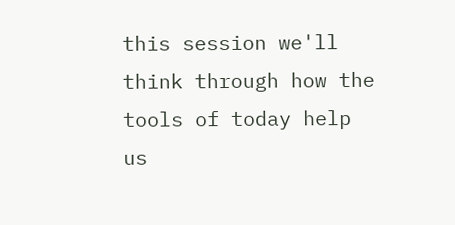this session we'll think through how the tools of today help us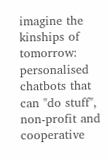imagine the kinships of tomorrow: personalised chatbots that can "do stuff", non-profit and cooperative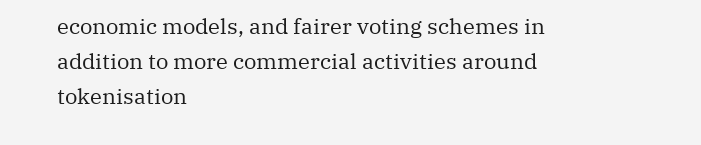economic models, and fairer voting schemes in addition to more commercial activities around tokenisation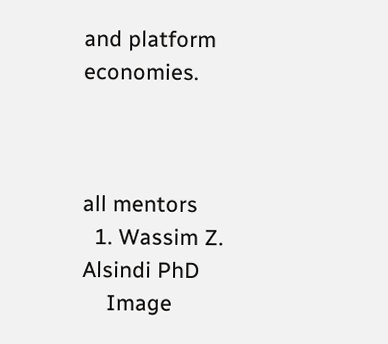and platform economies.



all mentors
  1. Wassim Z. Alsindi PhD
    Image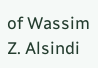of Wassim Z. Alsindi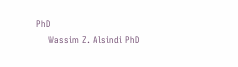PhD
    Wassim Z. Alsindi PhD